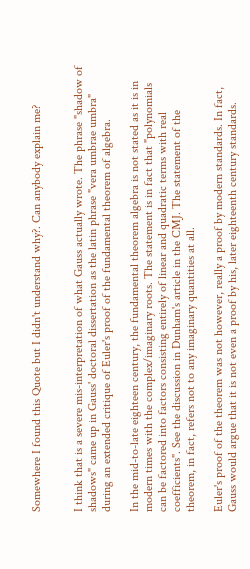Somewhere I found this Quote but I didn't understand why?. Can anybody explain me?


I think that is a severe mis-interpretation of what Gauss actually wrote. The phrase "shadow of shadows" came up in Gauss' doctoral dissertation as the latin phrase "vera umbrae umbra" during an extended critique of Euler's proof of the fundamental theorem of algebra.

In the mid-to-late eighteen century, the fundamental theorem algebra is not stated as it is in modern times with the complex/imaginary roots. The statement is in fact that "polynomials can be factored into factors consisting entirely of linear and quadratic terms with real coefficients". See the discussion in Dunham's article in the CMJ. The statement of the theorem, in fact, refers not to any imaginary quantities at all.

Euler's proof of the theorem was not however, really a proof by modern standards. In fact, Gauss would argue that it is not even a proof by his, later eighteenth century standards.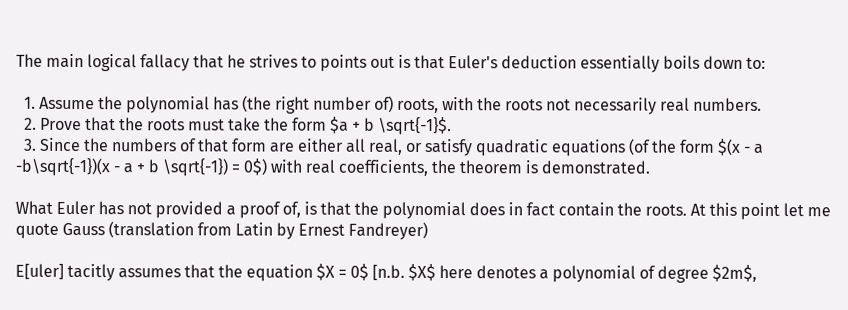The main logical fallacy that he strives to points out is that Euler's deduction essentially boils down to:

  1. Assume the polynomial has (the right number of) roots, with the roots not necessarily real numbers.
  2. Prove that the roots must take the form $a + b \sqrt{-1}$.
  3. Since the numbers of that form are either all real, or satisfy quadratic equations (of the form $(x - a -b\sqrt{-1})(x - a + b \sqrt{-1}) = 0$) with real coefficients, the theorem is demonstrated.

What Euler has not provided a proof of, is that the polynomial does in fact contain the roots. At this point let me quote Gauss (translation from Latin by Ernest Fandreyer)

E[uler] tacitly assumes that the equation $X = 0$ [n.b. $X$ here denotes a polynomial of degree $2m$,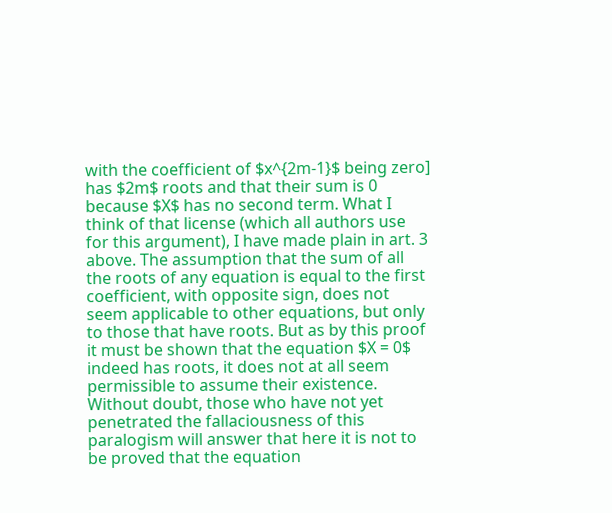with the coefficient of $x^{2m-1}$ being zero] has $2m$ roots and that their sum is 0 because $X$ has no second term. What I think of that license (which all authors use for this argument), I have made plain in art. 3 above. The assumption that the sum of all the roots of any equation is equal to the first coefficient, with opposite sign, does not seem applicable to other equations, but only to those that have roots. But as by this proof it must be shown that the equation $X = 0$ indeed has roots, it does not at all seem permissible to assume their existence. Without doubt, those who have not yet penetrated the fallaciousness of this paralogism will answer that here it is not to be proved that the equation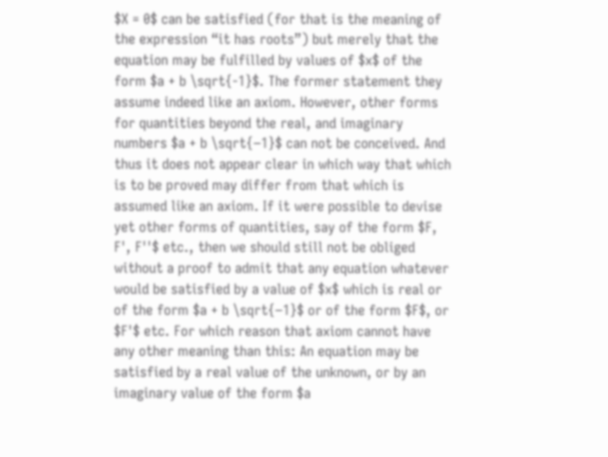$X = 0$ can be satisfied (for that is the meaning of the expression “it has roots”) but merely that the equation may be fulfilled by values of $x$ of the form $a + b \sqrt{-1}$. The former statement they assume indeed like an axiom. However, other forms for quantities beyond the real, and imaginary numbers $a + b \sqrt{−1}$ can not be conceived. And thus it does not appear clear in which way that which is to be proved may differ from that which is assumed like an axiom. If it were possible to devise yet other forms of quantities, say of the form $F, F', F''$ etc., then we should still not be obliged without a proof to admit that any equation whatever would be satisfied by a value of $x$ which is real or of the form $a + b \sqrt{−1}$ or of the form $F$, or $F'$ etc. For which reason that axiom cannot have any other meaning than this: An equation may be satisfied by a real value of the unknown, or by an imaginary value of the form $a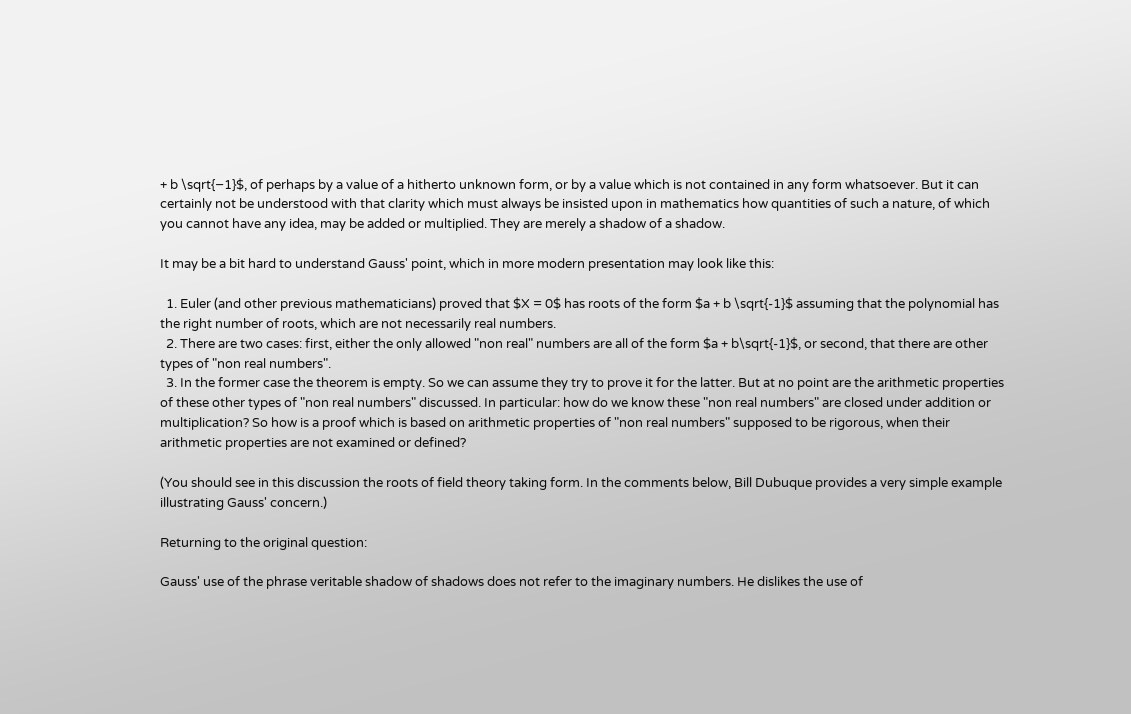+ b \sqrt{−1}$, of perhaps by a value of a hitherto unknown form, or by a value which is not contained in any form whatsoever. But it can certainly not be understood with that clarity which must always be insisted upon in mathematics how quantities of such a nature, of which you cannot have any idea, may be added or multiplied. They are merely a shadow of a shadow.

It may be a bit hard to understand Gauss' point, which in more modern presentation may look like this:

  1. Euler (and other previous mathematicians) proved that $X = 0$ has roots of the form $a + b \sqrt{-1}$ assuming that the polynomial has the right number of roots, which are not necessarily real numbers.
  2. There are two cases: first, either the only allowed "non real" numbers are all of the form $a + b\sqrt{-1}$, or second, that there are other types of "non real numbers".
  3. In the former case the theorem is empty. So we can assume they try to prove it for the latter. But at no point are the arithmetic properties of these other types of "non real numbers" discussed. In particular: how do we know these "non real numbers" are closed under addition or multiplication? So how is a proof which is based on arithmetic properties of "non real numbers" supposed to be rigorous, when their arithmetic properties are not examined or defined?

(You should see in this discussion the roots of field theory taking form. In the comments below, Bill Dubuque provides a very simple example illustrating Gauss' concern.)

Returning to the original question:

Gauss' use of the phrase veritable shadow of shadows does not refer to the imaginary numbers. He dislikes the use of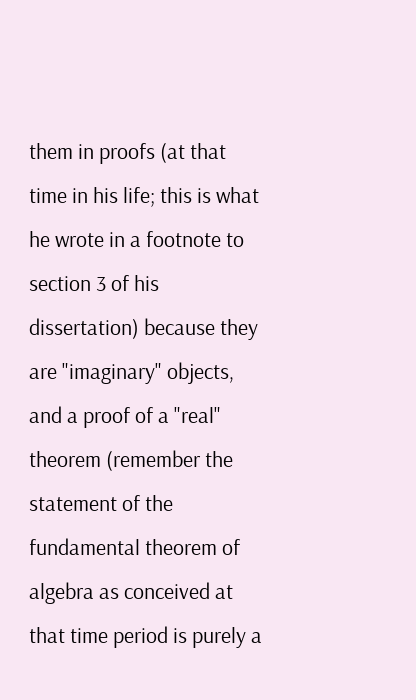them in proofs (at that time in his life; this is what he wrote in a footnote to section 3 of his dissertation) because they are "imaginary" objects, and a proof of a "real" theorem (remember the statement of the fundamental theorem of algebra as conceived at that time period is purely a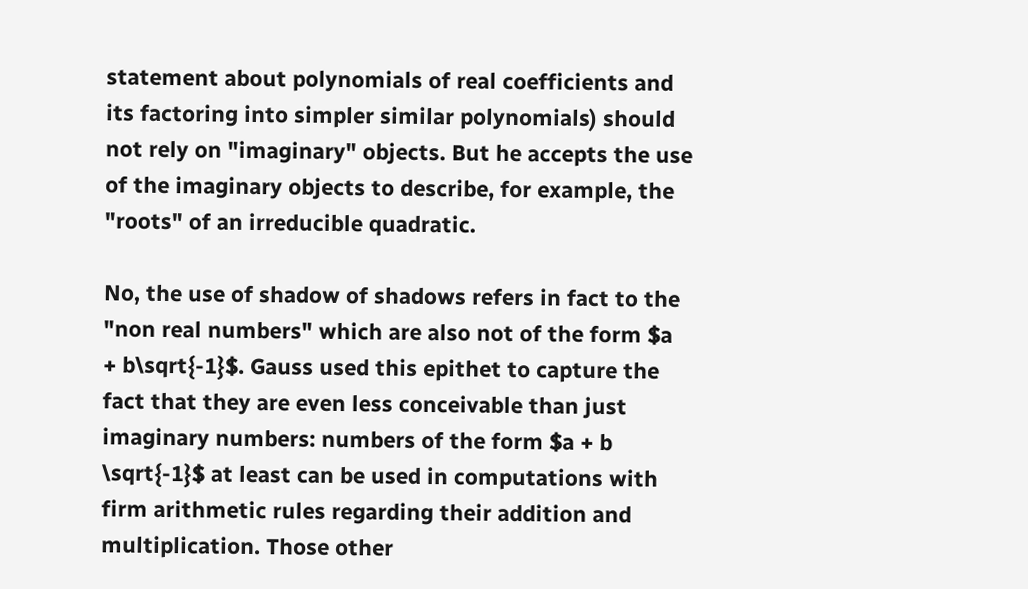statement about polynomials of real coefficients and its factoring into simpler similar polynomials) should not rely on "imaginary" objects. But he accepts the use of the imaginary objects to describe, for example, the "roots" of an irreducible quadratic.

No, the use of shadow of shadows refers in fact to the "non real numbers" which are also not of the form $a + b\sqrt{-1}$. Gauss used this epithet to capture the fact that they are even less conceivable than just imaginary numbers: numbers of the form $a + b \sqrt{-1}$ at least can be used in computations with firm arithmetic rules regarding their addition and multiplication. Those other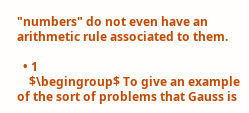"numbers" do not even have an arithmetic rule associated to them.

  • 1
    $\begingroup$ To give an example of the sort of problems that Gauss is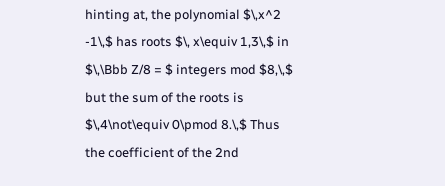hinting at, the polynomial $\,x^2 -1\,$ has roots $\, x\equiv 1,3\,$ in $\,\Bbb Z/8 = $ integers mod $8,\,$ but the sum of the roots is $\,4\not\equiv 0\pmod 8.\,$ Thus the coefficient of the 2nd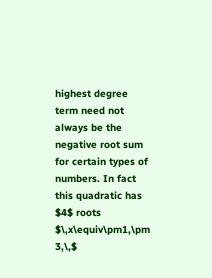highest degree term need not always be the negative root sum for certain types of numbers. In fact this quadratic has $4$ roots $\,x\equiv\pm1,\pm 3,\,$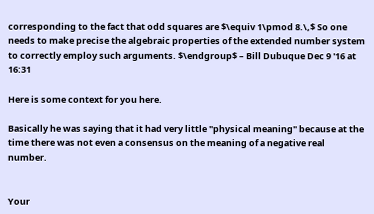corresponding to the fact that odd squares are $\equiv 1\pmod 8.\,$ So one needs to make precise the algebraic properties of the extended number system to correctly employ such arguments. $\endgroup$ – Bill Dubuque Dec 9 '16 at 16:31

Here is some context for you here.

Basically he was saying that it had very little "physical meaning" because at the time there was not even a consensus on the meaning of a negative real number.


Your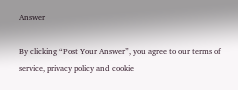Answer

By clicking “Post Your Answer”, you agree to our terms of service, privacy policy and cookie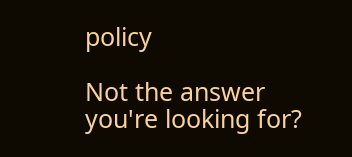policy

Not the answer you're looking for?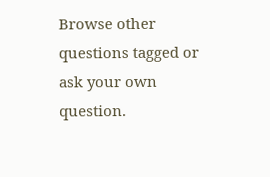Browse other questions tagged or ask your own question.